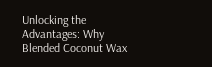Unlocking the Advantages: Why Blended Coconut Wax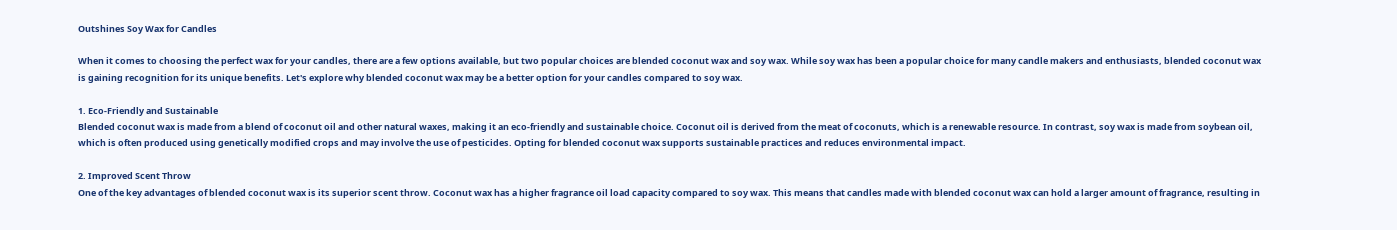Outshines Soy Wax for Candles

When it comes to choosing the perfect wax for your candles, there are a few options available, but two popular choices are blended coconut wax and soy wax. While soy wax has been a popular choice for many candle makers and enthusiasts, blended coconut wax is gaining recognition for its unique benefits. Let's explore why blended coconut wax may be a better option for your candles compared to soy wax.

1. Eco-Friendly and Sustainable
Blended coconut wax is made from a blend of coconut oil and other natural waxes, making it an eco-friendly and sustainable choice. Coconut oil is derived from the meat of coconuts, which is a renewable resource. In contrast, soy wax is made from soybean oil, which is often produced using genetically modified crops and may involve the use of pesticides. Opting for blended coconut wax supports sustainable practices and reduces environmental impact.

2. Improved Scent Throw
One of the key advantages of blended coconut wax is its superior scent throw. Coconut wax has a higher fragrance oil load capacity compared to soy wax. This means that candles made with blended coconut wax can hold a larger amount of fragrance, resulting in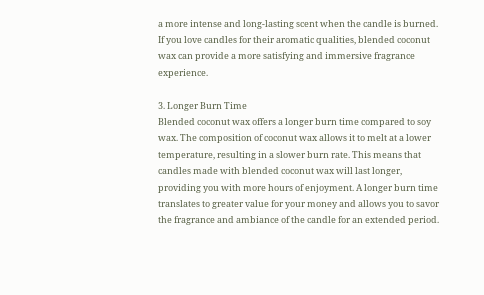a more intense and long-lasting scent when the candle is burned. If you love candles for their aromatic qualities, blended coconut wax can provide a more satisfying and immersive fragrance experience.

3. Longer Burn Time
Blended coconut wax offers a longer burn time compared to soy wax. The composition of coconut wax allows it to melt at a lower temperature, resulting in a slower burn rate. This means that candles made with blended coconut wax will last longer, providing you with more hours of enjoyment. A longer burn time translates to greater value for your money and allows you to savor the fragrance and ambiance of the candle for an extended period.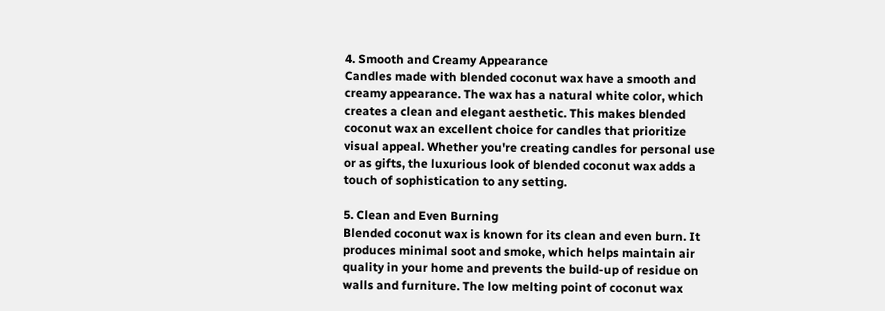4. Smooth and Creamy Appearance
Candles made with blended coconut wax have a smooth and creamy appearance. The wax has a natural white color, which creates a clean and elegant aesthetic. This makes blended coconut wax an excellent choice for candles that prioritize visual appeal. Whether you're creating candles for personal use or as gifts, the luxurious look of blended coconut wax adds a touch of sophistication to any setting.

5. Clean and Even Burning
Blended coconut wax is known for its clean and even burn. It produces minimal soot and smoke, which helps maintain air quality in your home and prevents the build-up of residue on walls and furniture. The low melting point of coconut wax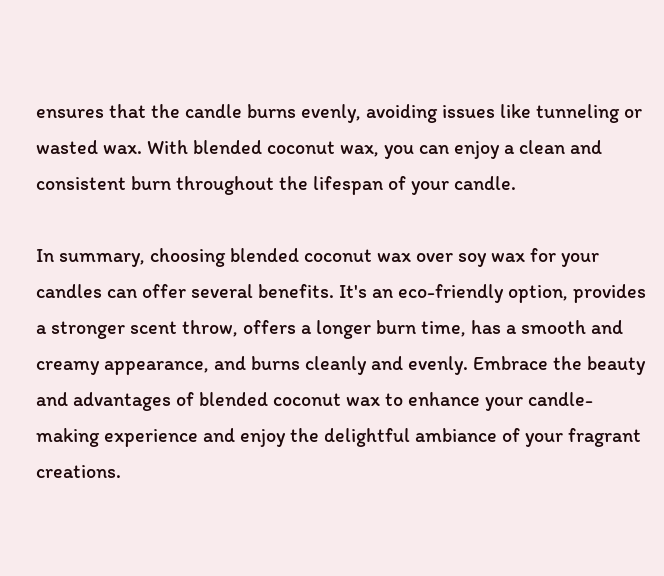ensures that the candle burns evenly, avoiding issues like tunneling or wasted wax. With blended coconut wax, you can enjoy a clean and consistent burn throughout the lifespan of your candle.

In summary, choosing blended coconut wax over soy wax for your candles can offer several benefits. It's an eco-friendly option, provides a stronger scent throw, offers a longer burn time, has a smooth and creamy appearance, and burns cleanly and evenly. Embrace the beauty and advantages of blended coconut wax to enhance your candle-making experience and enjoy the delightful ambiance of your fragrant creations.